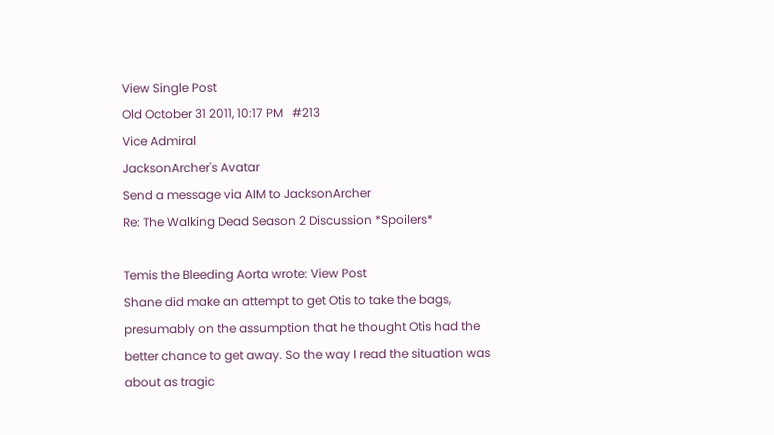View Single Post
Old October 31 2011, 10:17 PM   #213
Vice Admiral
JacksonArcher's Avatar
Send a message via AIM to JacksonArcher
Re: The Walking Dead Season 2 Discussion *Spoilers*

Temis the Bleeding Aorta wrote: View Post
Shane did make an attempt to get Otis to take the bags, presumably on the assumption that he thought Otis had the better chance to get away. So the way I read the situation was about as tragic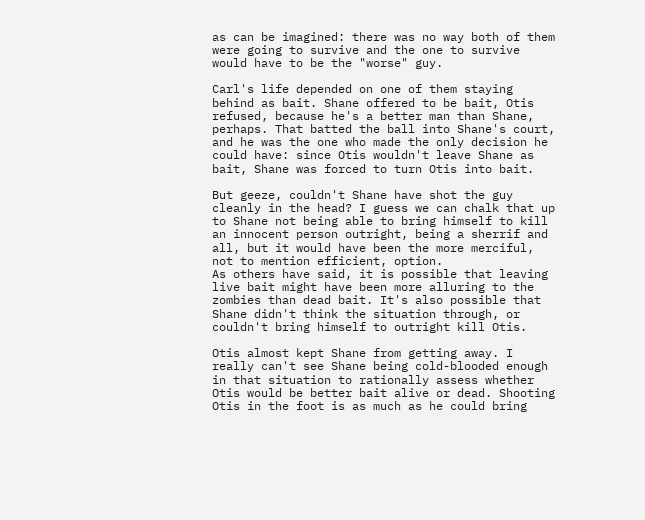as can be imagined: there was no way both of them were going to survive and the one to survive would have to be the "worse" guy.

Carl's life depended on one of them staying behind as bait. Shane offered to be bait, Otis refused, because he's a better man than Shane, perhaps. That batted the ball into Shane's court, and he was the one who made the only decision he could have: since Otis wouldn't leave Shane as bait, Shane was forced to turn Otis into bait.

But geeze, couldn't Shane have shot the guy cleanly in the head? I guess we can chalk that up to Shane not being able to bring himself to kill an innocent person outright, being a sherrif and all, but it would have been the more merciful, not to mention efficient, option.
As others have said, it is possible that leaving live bait might have been more alluring to the zombies than dead bait. It's also possible that Shane didn't think the situation through, or couldn't bring himself to outright kill Otis.

Otis almost kept Shane from getting away. I really can't see Shane being cold-blooded enough in that situation to rationally assess whether Otis would be better bait alive or dead. Shooting Otis in the foot is as much as he could bring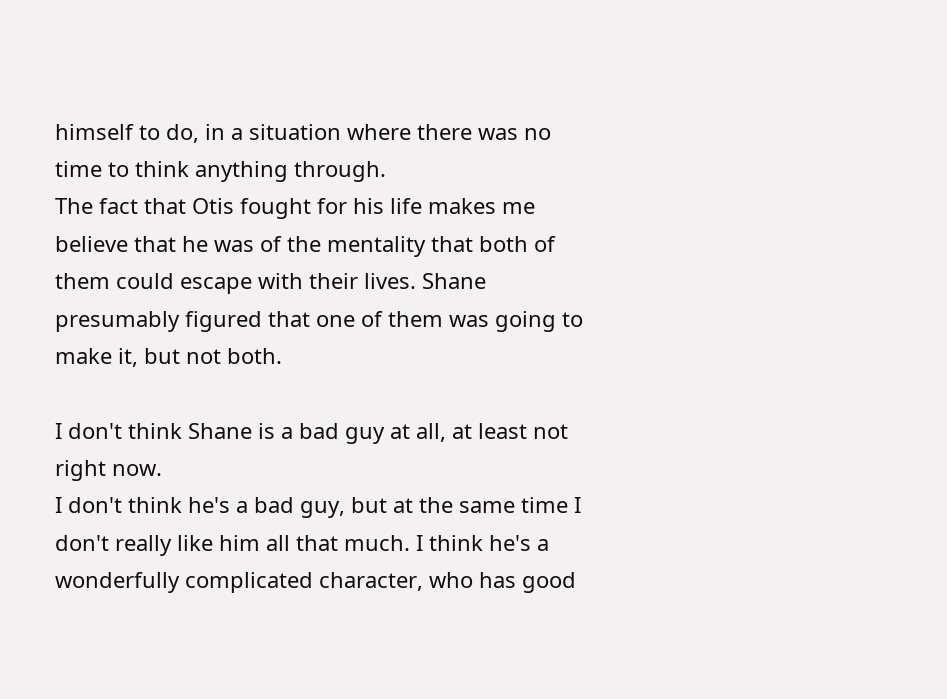himself to do, in a situation where there was no time to think anything through.
The fact that Otis fought for his life makes me believe that he was of the mentality that both of them could escape with their lives. Shane presumably figured that one of them was going to make it, but not both.

I don't think Shane is a bad guy at all, at least not right now.
I don't think he's a bad guy, but at the same time I don't really like him all that much. I think he's a wonderfully complicated character, who has good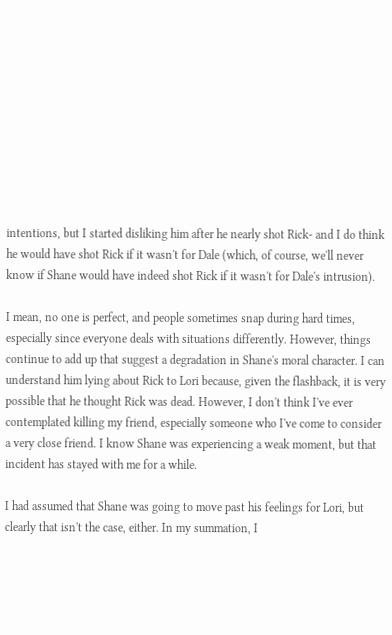intentions, but I started disliking him after he nearly shot Rick- and I do think he would have shot Rick if it wasn't for Dale (which, of course, we'll never know if Shane would have indeed shot Rick if it wasn't for Dale's intrusion).

I mean, no one is perfect, and people sometimes snap during hard times, especially since everyone deals with situations differently. However, things continue to add up that suggest a degradation in Shane's moral character. I can understand him lying about Rick to Lori because, given the flashback, it is very possible that he thought Rick was dead. However, I don't think I've ever contemplated killing my friend, especially someone who I've come to consider a very close friend. I know Shane was experiencing a weak moment, but that incident has stayed with me for a while.

I had assumed that Shane was going to move past his feelings for Lori, but clearly that isn't the case, either. In my summation, I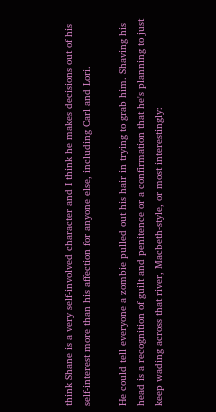think Shane is a very self-involved character and I think he makes decisions out of his self-interest more than his affection for anyone else, including Carl and Lori.

He could tell everyone a zombie pulled out his hair in trying to grab him. Shaving his head is a recognition of guilt and penitence or a confirmation that he's planning to just keep wading across that river, Macbeth-style, or most interestingly: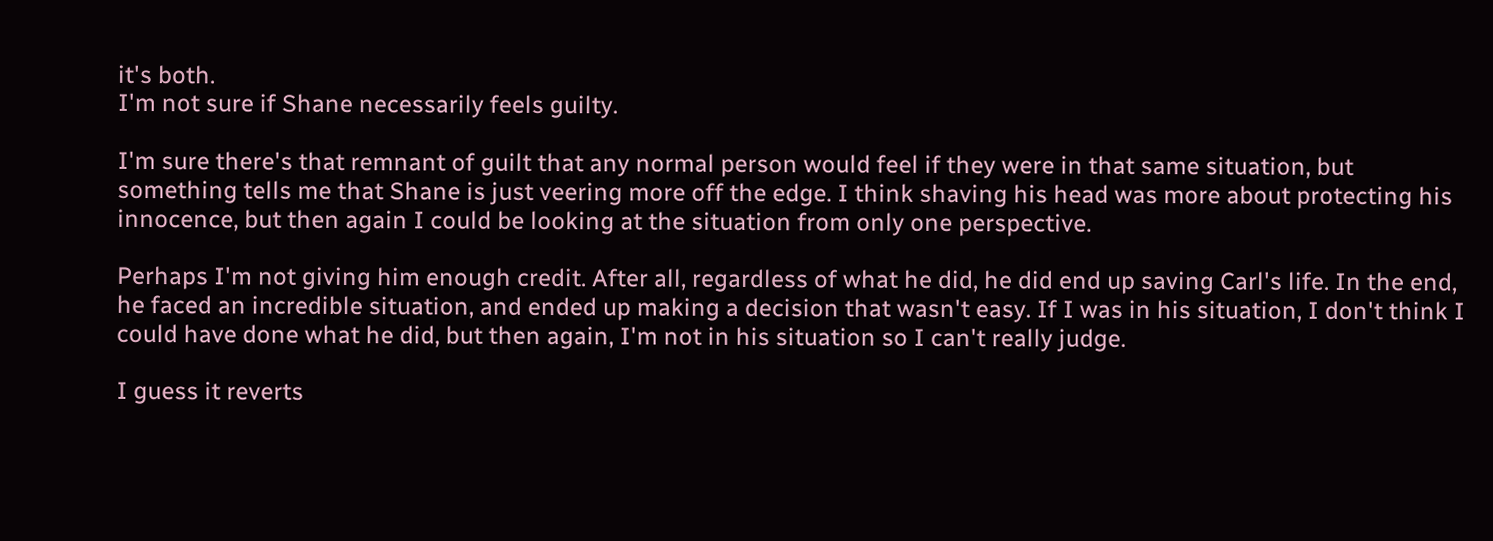it's both.
I'm not sure if Shane necessarily feels guilty.

I'm sure there's that remnant of guilt that any normal person would feel if they were in that same situation, but something tells me that Shane is just veering more off the edge. I think shaving his head was more about protecting his innocence, but then again I could be looking at the situation from only one perspective.

Perhaps I'm not giving him enough credit. After all, regardless of what he did, he did end up saving Carl's life. In the end, he faced an incredible situation, and ended up making a decision that wasn't easy. If I was in his situation, I don't think I could have done what he did, but then again, I'm not in his situation so I can't really judge.

I guess it reverts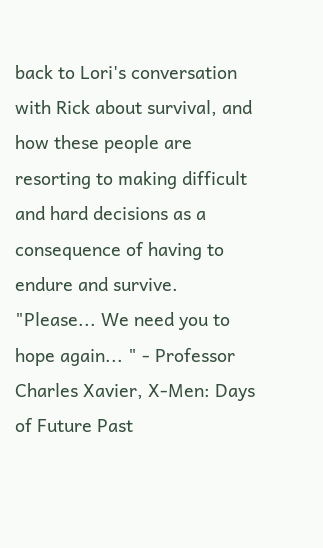back to Lori's conversation with Rick about survival, and how these people are resorting to making difficult and hard decisions as a consequence of having to endure and survive.
"Please... We need you to hope again... " - Professor Charles Xavier, X-Men: Days of Future Past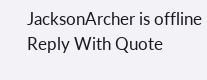JacksonArcher is offline   Reply With Quote